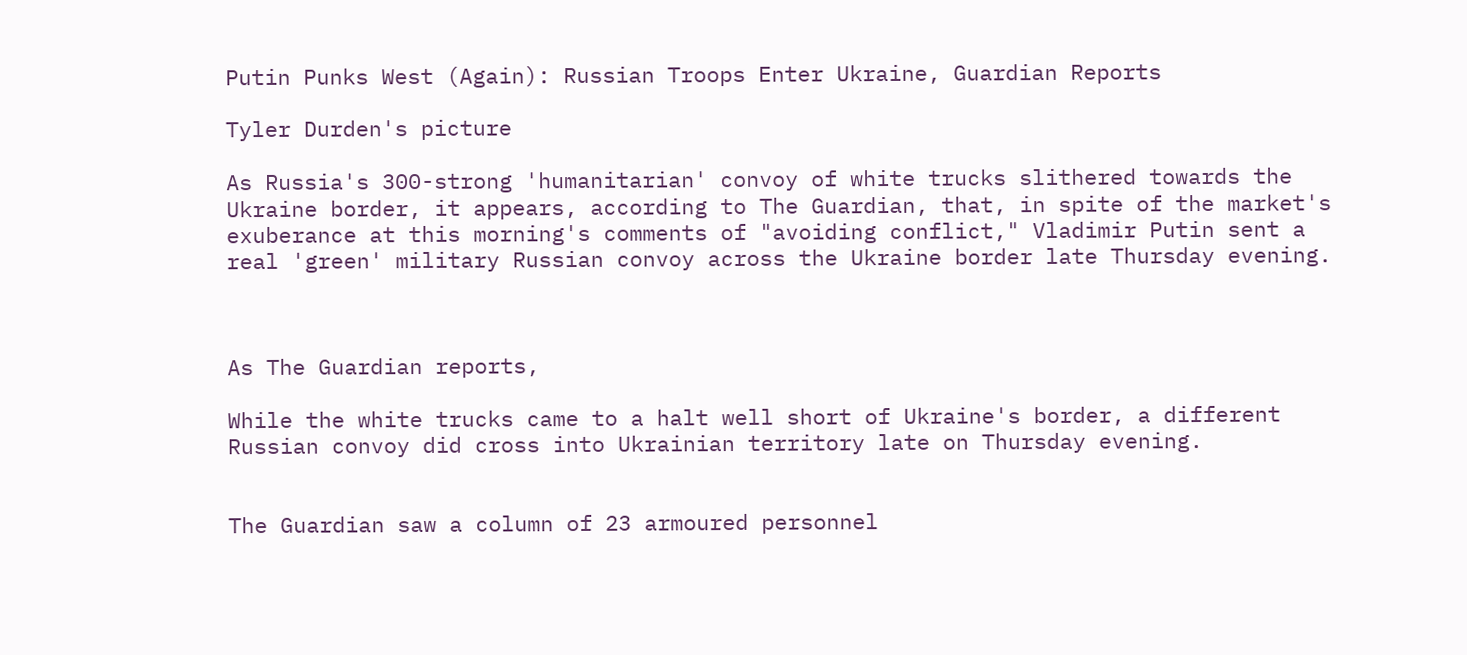Putin Punks West (Again): Russian Troops Enter Ukraine, Guardian Reports

Tyler Durden's picture

As Russia's 300-strong 'humanitarian' convoy of white trucks slithered towards the Ukraine border, it appears, according to The Guardian, that, in spite of the market's exuberance at this morning's comments of "avoiding conflict," Vladimir Putin sent a real 'green' military Russian convoy across the Ukraine border late Thursday evening.



As The Guardian reports,

While the white trucks came to a halt well short of Ukraine's border, a different Russian convoy did cross into Ukrainian territory late on Thursday evening.


The Guardian saw a column of 23 armoured personnel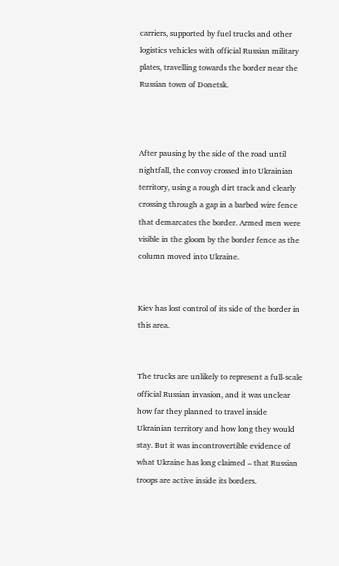carriers, supported by fuel trucks and other logistics vehicles with official Russian military plates, travelling towards the border near the Russian town of Donetsk.



After pausing by the side of the road until nightfall, the convoy crossed into Ukrainian territory, using a rough dirt track and clearly crossing through a gap in a barbed wire fence that demarcates the border. Armed men were visible in the gloom by the border fence as the column moved into Ukraine.


Kiev has lost control of its side of the border in this area.


The trucks are unlikely to represent a full-scale official Russian invasion, and it was unclear how far they planned to travel inside Ukrainian territory and how long they would stay. But it was incontrovertible evidence of what Ukraine has long claimed – that Russian troops are active inside its borders.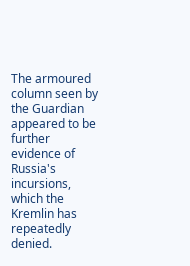The armoured column seen by the Guardian appeared to be further evidence of Russia's incursions, which the Kremlin has repeatedly denied.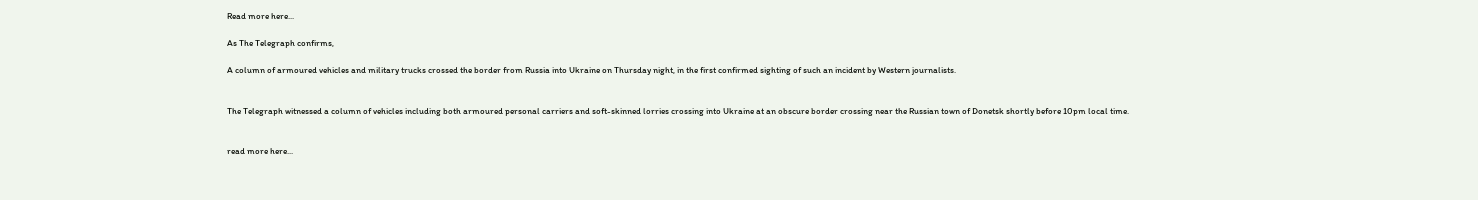Read more here...

As The Telegraph confirms,

A column of armoured vehicles and military trucks crossed the border from Russia into Ukraine on Thursday night, in the first confirmed sighting of such an incident by Western journalists.


The Telegraph witnessed a column of vehicles including both armoured personal carriers and soft-skinned lorries crossing into Ukraine at an obscure border crossing near the Russian town of Donetsk shortly before 10pm local time.


read more here...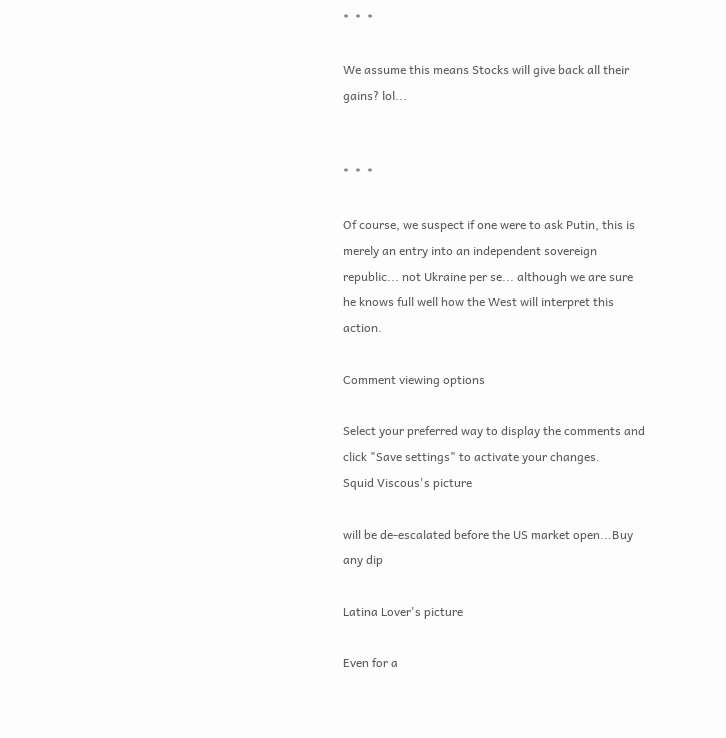*  *  *

We assume this means Stocks will give back all their gains? lol...


*  *  *

Of course, we suspect if one were to ask Putin, this is merely an entry into an independent sovereign republic... not Ukraine per se... although we are sure he knows full well how the West will interpret this action.

Comment viewing options

Select your preferred way to display the comments and click "Save settings" to activate your changes.
Squid Viscous's picture

will be de-escalated before the US market open...Buy any dip

Latina Lover's picture

Even for a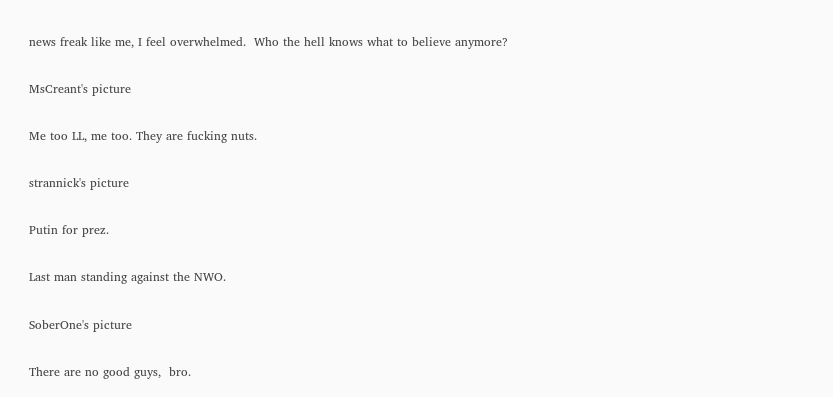news freak like me, I feel overwhelmed.  Who the hell knows what to believe anymore?

MsCreant's picture

Me too LL, me too. They are fucking nuts.

strannick's picture

Putin for prez.

Last man standing against the NWO.

SoberOne's picture

There are no good guys,  bro.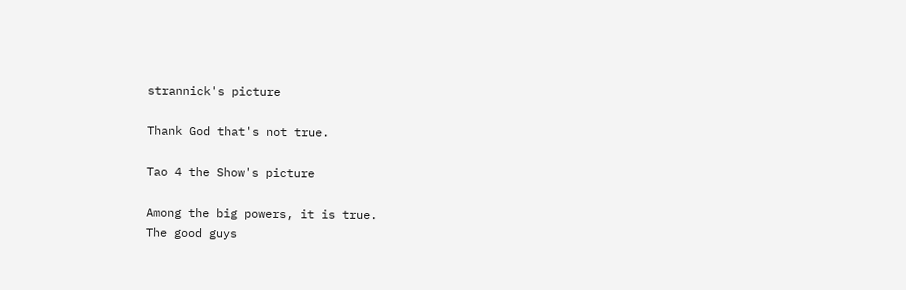strannick's picture

Thank God that's not true.

Tao 4 the Show's picture

Among the big powers, it is true.
The good guys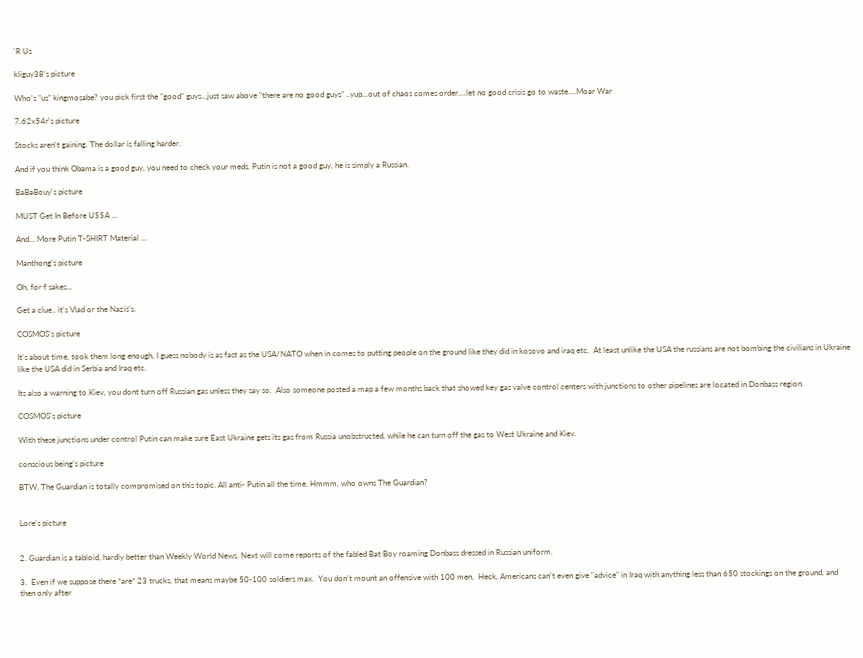'R Us

kliguy38's picture

Who's "us" kingmosabe? you pick first the "good" guys...just saw above "there are no good guys" ..yup...out of chaos comes order....let no good crisis go to waste....Moar War

7.62x54r's picture

Stocks aren't gaining. The dollar is falling harder.

And if you think Obama is a good guy, you need to check your meds. Putin is not a good guy, he is simply a Russian.

BaBaBouy's picture

MUST Get In Before U$$A ...

And... More Putin T-SHIRT Material ...

Manthong's picture

Oh, for f sakes.,.

Get a clue.. it’s Vlad or the Nazis’s.

COSMOS's picture

It's about time, took them long enough, I guess nobody is as fast as the USA/NATO when in comes to putting people on the ground like they did in kosovo and iraq etc.  At least unlike the USA the russians are not bombing the civilians in Ukraine like the USA did in Serbia and Iraq etc.

Its also a warning to Kiev, you dont turn off Russian gas unless they say so.  Also someone posted a map a few months back that showed key gas valve control centers with junctions to other pipelines are located in Donbass region.

COSMOS's picture

With these junctions under control Putin can make sure East Ukraine gets its gas from Russia unobstructed, while he can turn off the gas to West Ukraine and Kiev.

conscious being's picture

BTW, The Guardian is totally compromised on this topic. All anti- Putin all the time. Hmmm, who owns The Guardian?


Lore's picture


2. Guardian is a tabloid, hardly better than Weekly World News. Next will come reports of the fabled Bat Boy roaming Donbass dressed in Russian uniform.

3.  Even if we suppose there *are* 23 trucks, that means maybe 50-100 soldiers max.  You don't mount an offensive with 100 men,  Heck, Americans can't even give "advice" in Iraq with anything less than 650 stockings on the ground, and then only after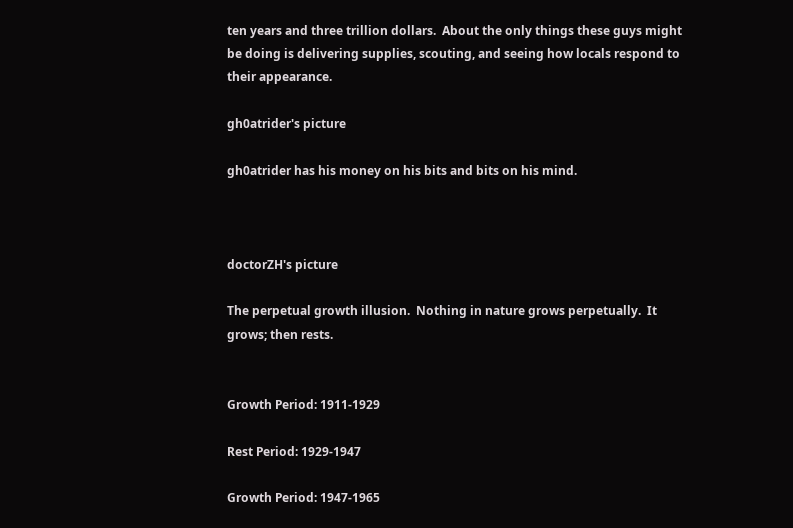ten years and three trillion dollars.  About the only things these guys might be doing is delivering supplies, scouting, and seeing how locals respond to their appearance.

gh0atrider's picture

gh0atrider has his money on his bits and bits on his mind.



doctorZH's picture

The perpetual growth illusion.  Nothing in nature grows perpetually.  It grows; then rests.


Growth Period: 1911-1929

Rest Period: 1929-1947

Growth Period: 1947-1965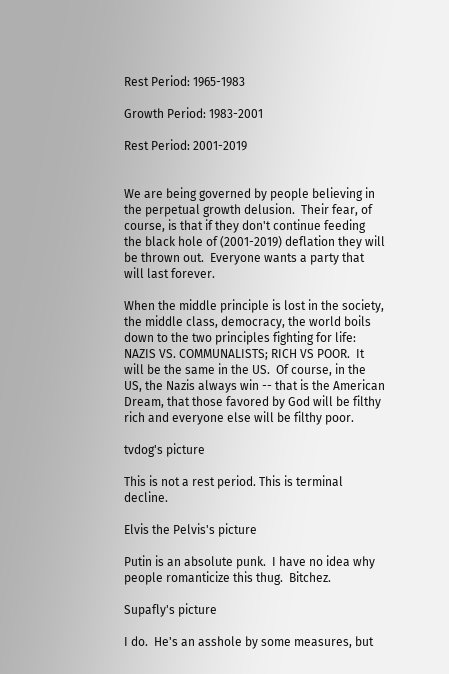Rest Period: 1965-1983

Growth Period: 1983-2001

Rest Period: 2001-2019


We are being governed by people believing in the perpetual growth delusion.  Their fear, of course, is that if they don't continue feeding the black hole of (2001-2019) deflation they will be thrown out.  Everyone wants a party that will last forever.

When the middle principle is lost in the society, the middle class, democracy, the world boils down to the two principles fighting for life: NAZIS VS. COMMUNALISTS; RICH VS POOR.  It will be the same in the US.  Of course, in the US, the Nazis always win -- that is the American Dream, that those favored by God will be filthy rich and everyone else will be filthy poor.

tvdog's picture

This is not a rest period. This is terminal decline.

Elvis the Pelvis's picture

Putin is an absolute punk.  I have no idea why people romanticize this thug.  Bitchez.

Supafly's picture

I do.  He's an asshole by some measures, but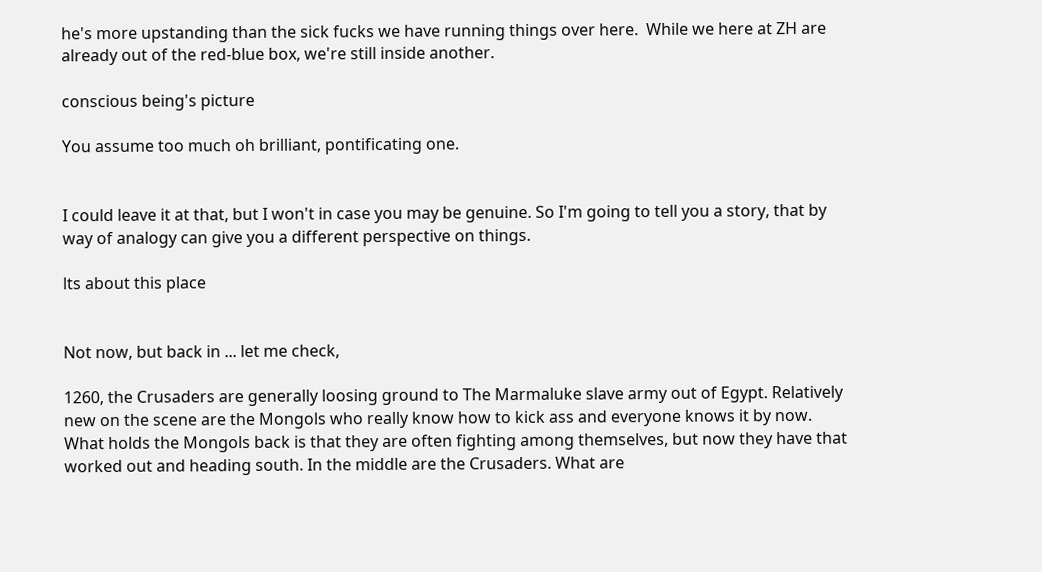he's more upstanding than the sick fucks we have running things over here.  While we here at ZH are already out of the red-blue box, we're still inside another.

conscious being's picture

You assume too much oh brilliant, pontificating one.


I could leave it at that, but I won't in case you may be genuine. So I'm going to tell you a story, that by way of analogy can give you a different perspective on things.

lts about this place


Not now, but back in ... let me check,

1260, the Crusaders are generally loosing ground to The Marmaluke slave army out of Egypt. Relatively new on the scene are the Mongols who really know how to kick ass and everyone knows it by now. What holds the Mongols back is that they are often fighting among themselves, but now they have that worked out and heading south. In the middle are the Crusaders. What are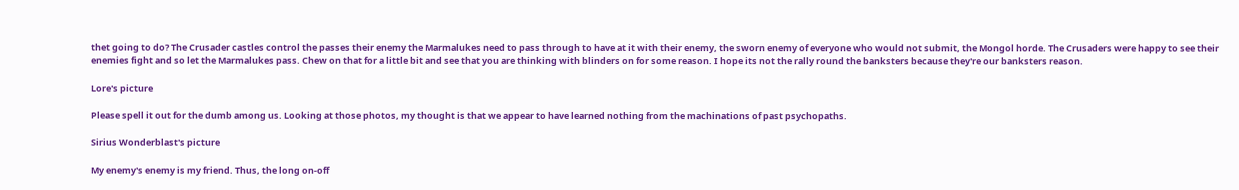thet going to do? The Crusader castles control the passes their enemy the Marmalukes need to pass through to have at it with their enemy, the sworn enemy of everyone who would not submit, the Mongol horde. The Crusaders were happy to see their enemies fight and so let the Marmalukes pass. Chew on that for a little bit and see that you are thinking with blinders on for some reason. I hope its not the rally round the banksters because they're our banksters reason.

Lore's picture

Please spell it out for the dumb among us. Looking at those photos, my thought is that we appear to have learned nothing from the machinations of past psychopaths.

Sirius Wonderblast's picture

My enemy's enemy is my friend. Thus, the long on-off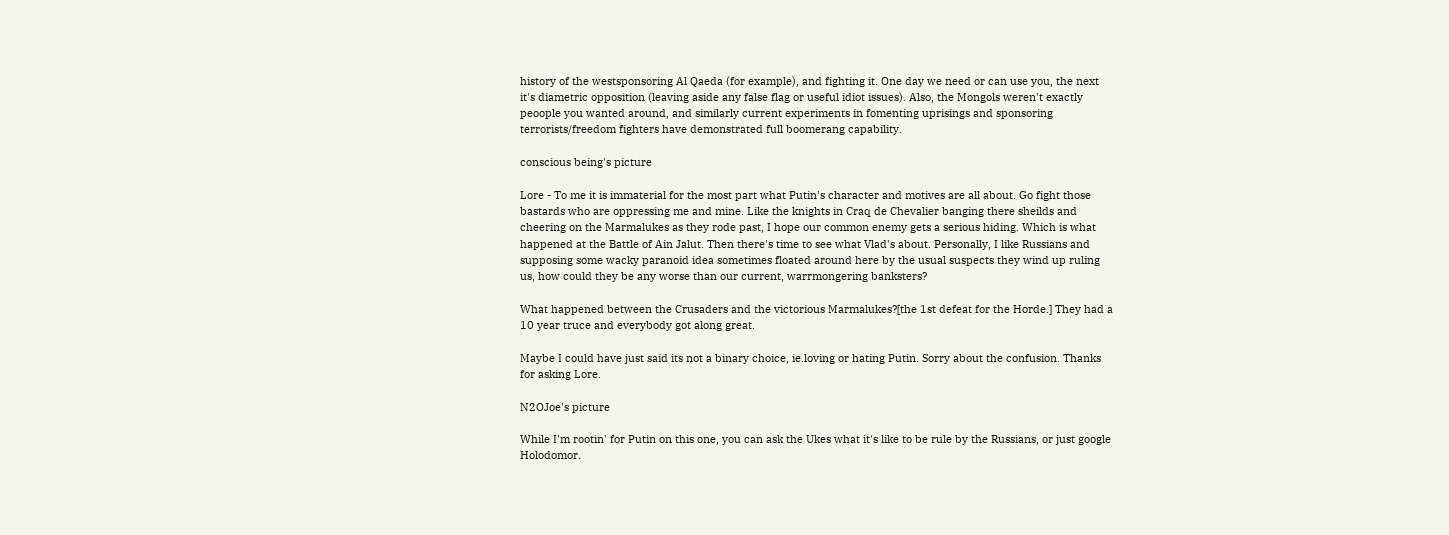history of the westsponsoring Al Qaeda (for example), and fighting it. One day we need or can use you, the next it's diametric opposition (leaving aside any false flag or useful idiot issues). Also, the Mongols weren't exactly peoople you wanted around, and similarly current experiments in fomenting uprisings and sponsoring terrorists/freedom fighters have demonstrated full boomerang capability.

conscious being's picture

Lore - To me it is immaterial for the most part what Putin's character and motives are all about. Go fight those bastards who are oppressing me and mine. Like the knights in Craq de Chevalier banging there sheilds and cheering on the Marmalukes as they rode past, I hope our common enemy gets a serious hiding. Which is what happened at the Battle of Ain Jalut. Then there's time to see what Vlad's about. Personally, I like Russians and supposing some wacky paranoid idea sometimes floated around here by the usual suspects they wind up ruling us, how could they be any worse than our current, warrmongering banksters?

What happened between the Crusaders and the victorious Marmalukes?[the 1st defeat for the Horde.] They had a 10 year truce and everybody got along great.

Maybe I could have just said its not a binary choice, ie.loving or hating Putin. Sorry about the confusion. Thanks for asking Lore.

N2OJoe's picture

While I'm rootin' for Putin on this one, you can ask the Ukes what it's like to be rule by the Russians, or just google Holodomor.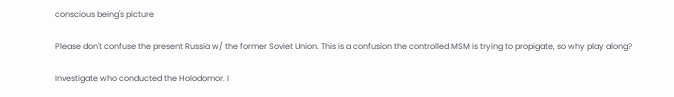conscious being's picture

Please don't confuse the present Russia w/ the former Soviet Union. This is a confusion the controlled MSM is trying to propigate, so why play along?

Investigate who conducted the Holodomor. I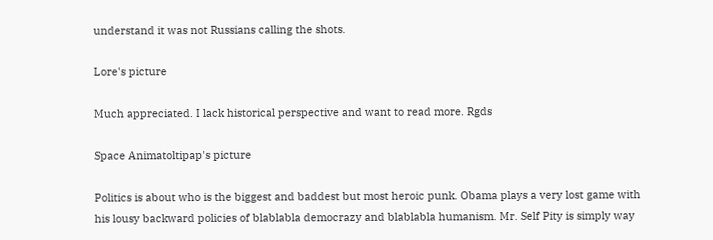understand it was not Russians calling the shots.

Lore's picture

Much appreciated. I lack historical perspective and want to read more. Rgds

Space Animatoltipap's picture

Politics is about who is the biggest and baddest but most heroic punk. Obama plays a very lost game with his lousy backward policies of blablabla democrazy and blablabla humanism. Mr. Self Pity is simply way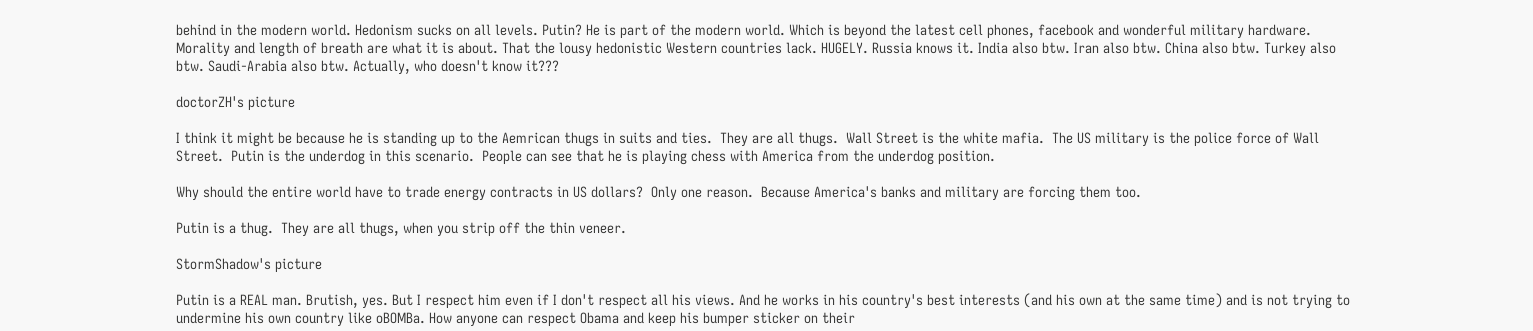behind in the modern world. Hedonism sucks on all levels. Putin? He is part of the modern world. Which is beyond the latest cell phones, facebook and wonderful military hardware. Morality and length of breath are what it is about. That the lousy hedonistic Western countries lack. HUGELY. Russia knows it. India also btw. Iran also btw. China also btw. Turkey also btw. Saudi-Arabia also btw. Actually, who doesn't know it???

doctorZH's picture

I think it might be because he is standing up to the Aemrican thugs in suits and ties.  They are all thugs.  Wall Street is the white mafia.  The US military is the police force of Wall Street.  Putin is the underdog in this scenario.  People can see that he is playing chess with America from the underdog position.

Why should the entire world have to trade energy contracts in US dollars?  Only one reason.  Because America's banks and military are forcing them too.

Putin is a thug.  They are all thugs, when you strip off the thin veneer.

StormShadow's picture

Putin is a REAL man. Brutish, yes. But I respect him even if I don't respect all his views. And he works in his country's best interests (and his own at the same time) and is not trying to undermine his own country like oBOMBa. How anyone can respect Obama and keep his bumper sticker on their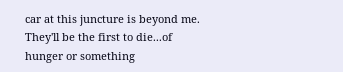car at this juncture is beyond me. They'll be the first to die...of hunger or something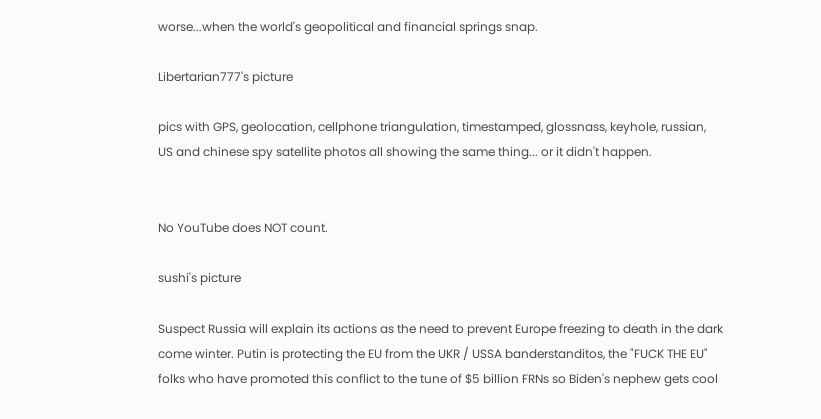worse...when the world's geopolitical and financial springs snap.

Libertarian777's picture

pics with GPS, geolocation, cellphone triangulation, timestamped, glossnass, keyhole, russian, US and chinese spy satellite photos all showing the same thing... or it didn't happen.


No YouTube does NOT count.

sushi's picture

Suspect Russia will explain its actions as the need to prevent Europe freezing to death in the dark come winter. Putin is protecting the EU from the UKR / USSA banderstanditos, the "FUCK THE EU" folks who have promoted this conflict to the tune of $5 billion FRNs so Biden's nephew gets cool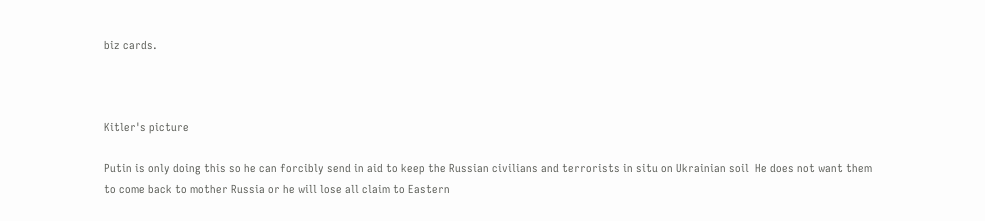biz cards.



Kitler's picture

Putin is only doing this so he can forcibly send in aid to keep the Russian civilians and terrorists in situ on Ukrainian soil  He does not want them to come back to mother Russia or he will lose all claim to Eastern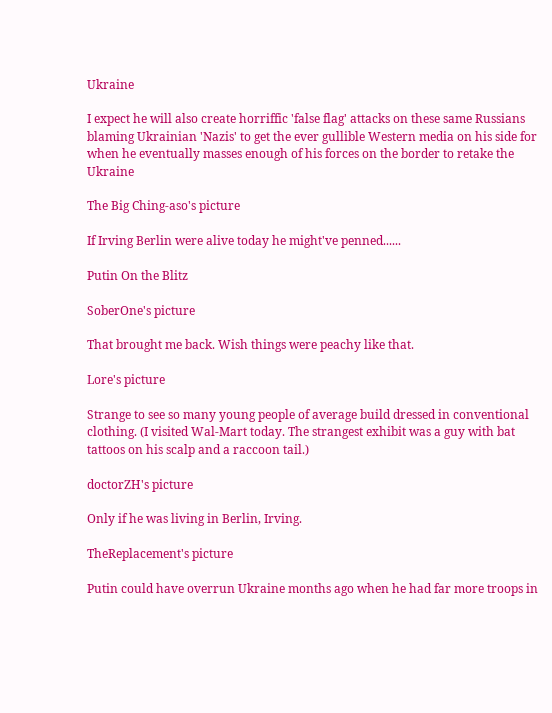Ukraine

I expect he will also create horriffic 'false flag' attacks on these same Russians blaming Ukrainian 'Nazis' to get the ever gullible Western media on his side for when he eventually masses enough of his forces on the border to retake the Ukraine

The Big Ching-aso's picture

If Irving Berlin were alive today he might've penned......

Putin On the Blitz

SoberOne's picture

That brought me back. Wish things were peachy like that.

Lore's picture

Strange to see so many young people of average build dressed in conventional clothing. (I visited Wal-Mart today. The strangest exhibit was a guy with bat tattoos on his scalp and a raccoon tail.)

doctorZH's picture

Only if he was living in Berlin, Irving.

TheReplacement's picture

Putin could have overrun Ukraine months ago when he had far more troops in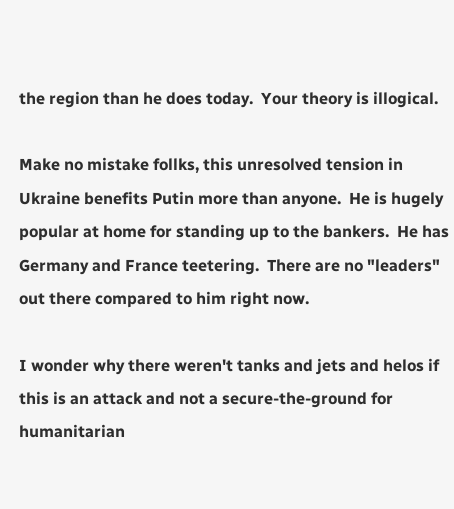the region than he does today.  Your theory is illogical.

Make no mistake follks, this unresolved tension in Ukraine benefits Putin more than anyone.  He is hugely popular at home for standing up to the bankers.  He has Germany and France teetering.  There are no "leaders" out there compared to him right now.

I wonder why there weren't tanks and jets and helos if this is an attack and not a secure-the-ground for humanitarian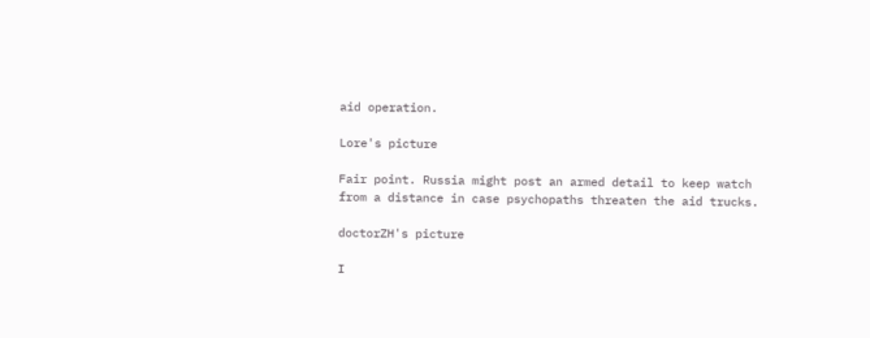aid operation.

Lore's picture

Fair point. Russia might post an armed detail to keep watch from a distance in case psychopaths threaten the aid trucks.

doctorZH's picture

I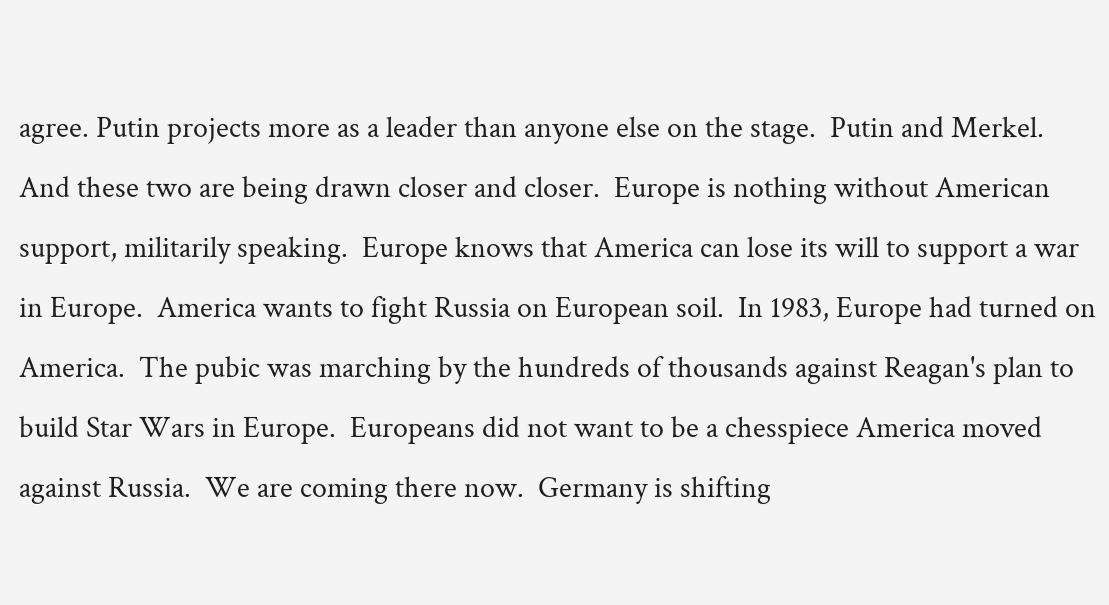agree. Putin projects more as a leader than anyone else on the stage.  Putin and Merkel.  And these two are being drawn closer and closer.  Europe is nothing without American support, militarily speaking.  Europe knows that America can lose its will to support a war in Europe.  America wants to fight Russia on European soil.  In 1983, Europe had turned on America.  The pubic was marching by the hundreds of thousands against Reagan's plan to build Star Wars in Europe.  Europeans did not want to be a chesspiece America moved against Russia.  We are coming there now.  Germany is shifting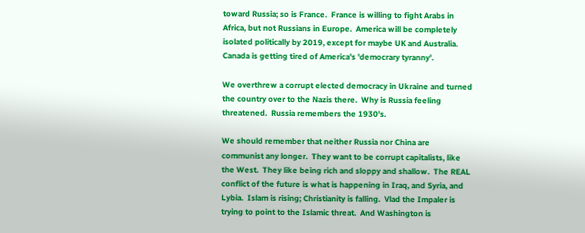toward Russia; so is France.  France is willing to fight Arabs in Africa, but not Russians in Europe.  America will be completely isolated politically by 2019, except for maybe UK and Australia.  Canada is getting tired of America's 'democrary tyranny'.

We overthrew a corrupt elected democracy in Ukraine and turned the country over to the Nazis there.  Why is Russia feeling threatened.  Russia remembers the 1930's.

We should remember that neither Russia nor China are communist any longer.  They want to be corrupt capitalists, like the West.  They like being rich and sloppy and shallow.  The REAL conflict of the future is what is happening in Iraq, and Syria, and Lybia.  Islam is rising; Christianity is falling.  Vlad the Impaler is trying to point to the Islamic threat.  And Washington is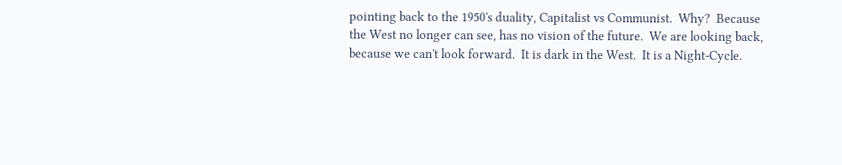pointing back to the 1950's duality, Capitalist vs Communist.  Why?  Because the West no longer can see, has no vision of the future.  We are looking back, because we can't look forward.  It is dark in the West.  It is a Night-Cycle.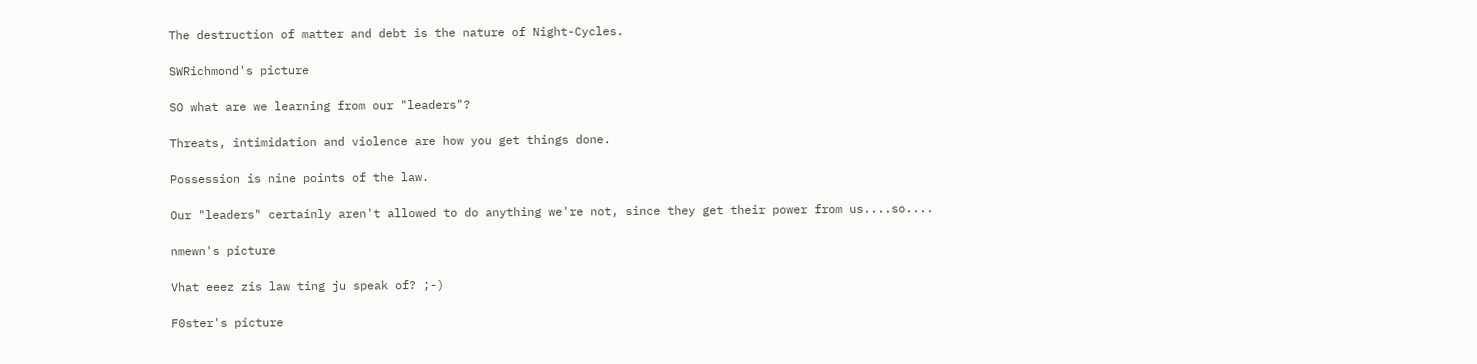The destruction of matter and debt is the nature of Night-Cycles.

SWRichmond's picture

SO what are we learning from our "leaders"?

Threats, intimidation and violence are how you get things done.

Possession is nine points of the law.

Our "leaders" certainly aren't allowed to do anything we're not, since they get their power from us....so....

nmewn's picture

Vhat eeez zis law ting ju speak of? ;-)

F0ster's picture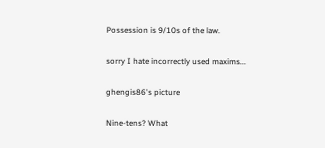Possession is 9/10s of the law.

sorry I hate incorrectly used maxims...

ghengis86's picture

Nine-tens? What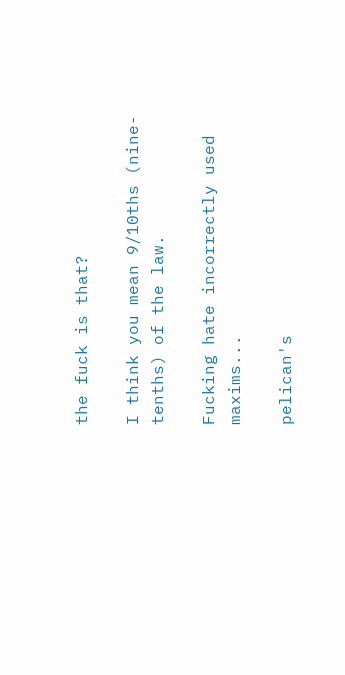the fuck is that?

I think you mean 9/10ths (nine-tenths) of the law.

Fucking hate incorrectly used maxims...

pelican's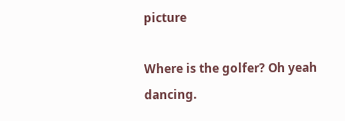picture

Where is the golfer? Oh yeah dancing.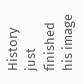History just finished his image